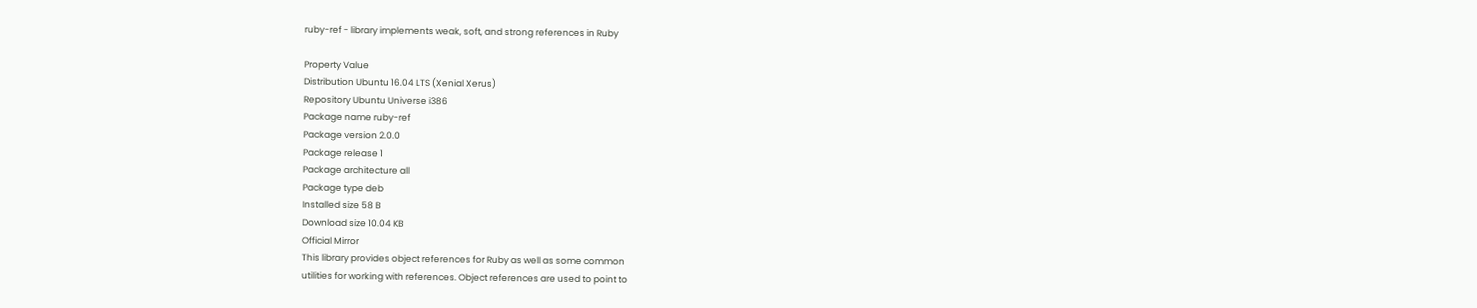ruby-ref - library implements weak, soft, and strong references in Ruby

Property Value
Distribution Ubuntu 16.04 LTS (Xenial Xerus)
Repository Ubuntu Universe i386
Package name ruby-ref
Package version 2.0.0
Package release 1
Package architecture all
Package type deb
Installed size 58 B
Download size 10.04 KB
Official Mirror
This library provides object references for Ruby as well as some common
utilities for working with references. Object references are used to point to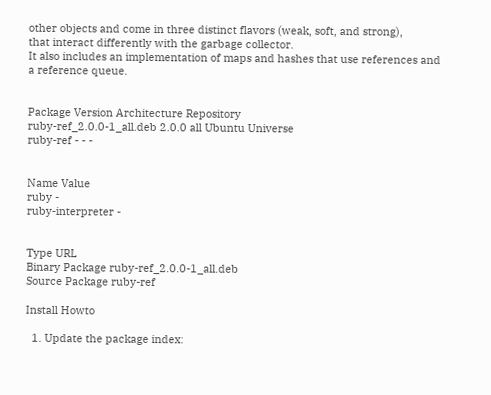other objects and come in three distinct flavors (weak, soft, and strong),
that interact differently with the garbage collector.
It also includes an implementation of maps and hashes that use references and
a reference queue.


Package Version Architecture Repository
ruby-ref_2.0.0-1_all.deb 2.0.0 all Ubuntu Universe
ruby-ref - - -


Name Value
ruby -
ruby-interpreter -


Type URL
Binary Package ruby-ref_2.0.0-1_all.deb
Source Package ruby-ref

Install Howto

  1. Update the package index: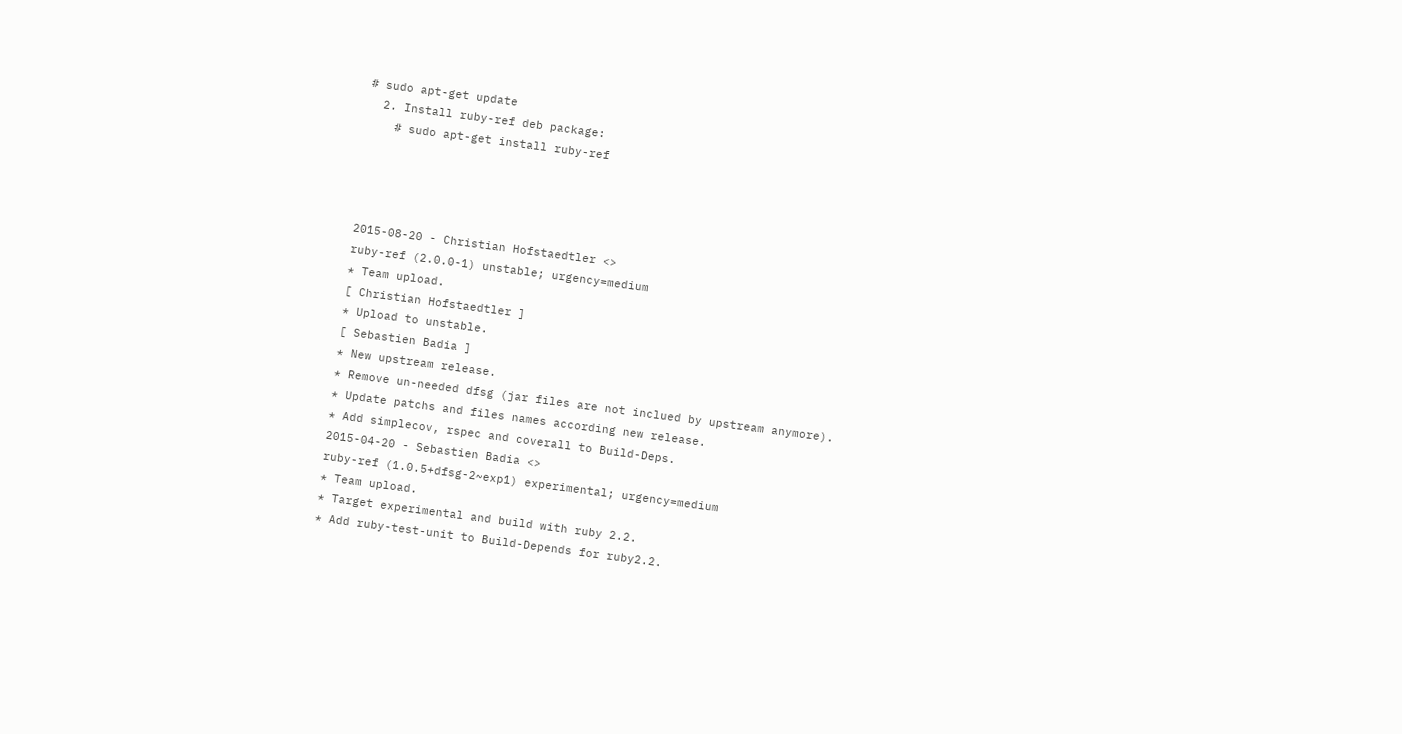# sudo apt-get update
  2. Install ruby-ref deb package:
    # sudo apt-get install ruby-ref




2015-08-20 - Christian Hofstaedtler <>
ruby-ref (2.0.0-1) unstable; urgency=medium
* Team upload.
[ Christian Hofstaedtler ]
* Upload to unstable.
[ Sebastien Badia ]
* New upstream release.
* Remove un-needed dfsg (jar files are not inclued by upstream anymore).
* Update patchs and files names according new release.
* Add simplecov, rspec and coverall to Build-Deps.
2015-04-20 - Sebastien Badia <>
ruby-ref (1.0.5+dfsg-2~exp1) experimental; urgency=medium
* Team upload.
* Target experimental and build with ruby 2.2.
* Add ruby-test-unit to Build-Depends for ruby2.2.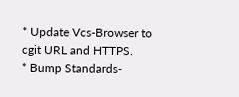* Update Vcs-Browser to cgit URL and HTTPS.
* Bump Standards-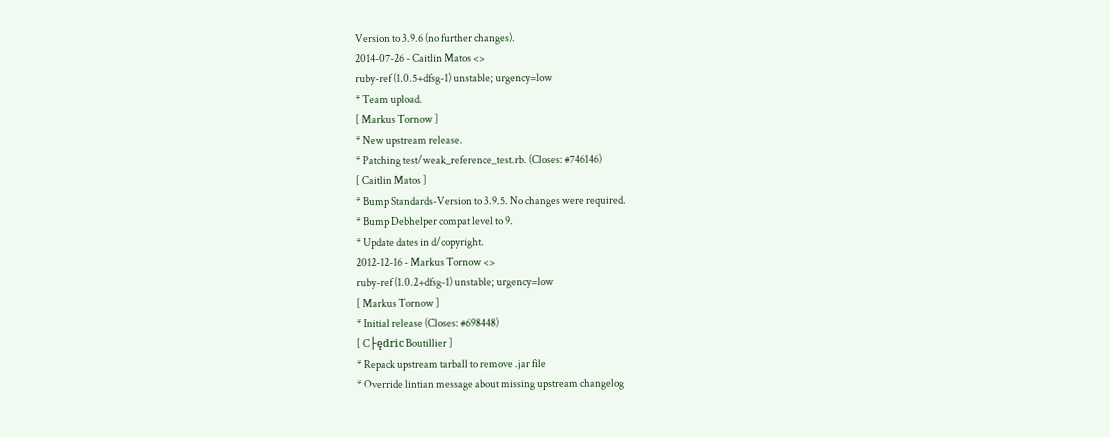Version to 3.9.6 (no further changes).
2014-07-26 - Caitlin Matos <>
ruby-ref (1.0.5+dfsg-1) unstable; urgency=low
* Team upload.
[ Markus Tornow ]
* New upstream release.
* Patching test/weak_reference_test.rb. (Closes: #746146)
[ Caitlin Matos ]
* Bump Standards-Version to 3.9.5. No changes were required.
* Bump Debhelper compat level to 9.
* Update dates in d/copyright.
2012-12-16 - Markus Tornow <>
ruby-ref (1.0.2+dfsg-1) unstable; urgency=low
[ Markus Tornow ]
* Initial release (Closes: #698448)
[ C├ędric Boutillier ]
* Repack upstream tarball to remove .jar file
* Override lintian message about missing upstream changelog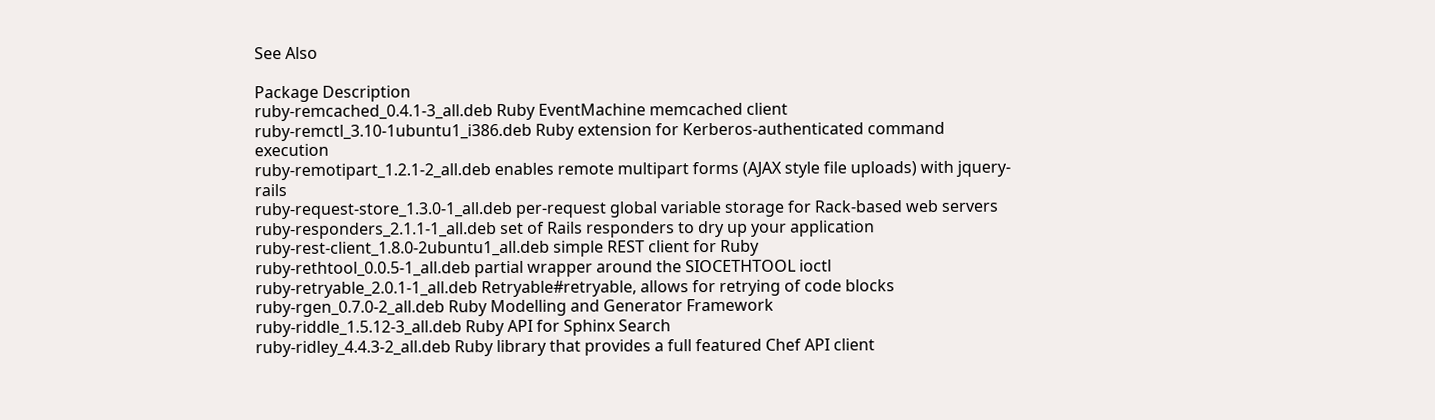See Also

Package Description
ruby-remcached_0.4.1-3_all.deb Ruby EventMachine memcached client
ruby-remctl_3.10-1ubuntu1_i386.deb Ruby extension for Kerberos-authenticated command execution
ruby-remotipart_1.2.1-2_all.deb enables remote multipart forms (AJAX style file uploads) with jquery-rails
ruby-request-store_1.3.0-1_all.deb per-request global variable storage for Rack-based web servers
ruby-responders_2.1.1-1_all.deb set of Rails responders to dry up your application
ruby-rest-client_1.8.0-2ubuntu1_all.deb simple REST client for Ruby
ruby-rethtool_0.0.5-1_all.deb partial wrapper around the SIOCETHTOOL ioctl
ruby-retryable_2.0.1-1_all.deb Retryable#retryable, allows for retrying of code blocks
ruby-rgen_0.7.0-2_all.deb Ruby Modelling and Generator Framework
ruby-riddle_1.5.12-3_all.deb Ruby API for Sphinx Search
ruby-ridley_4.4.3-2_all.deb Ruby library that provides a full featured Chef API client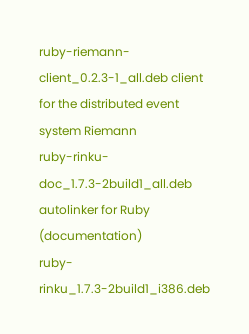ruby-riemann-client_0.2.3-1_all.deb client for the distributed event system Riemann
ruby-rinku-doc_1.7.3-2build1_all.deb autolinker for Ruby (documentation)
ruby-rinku_1.7.3-2build1_i386.deb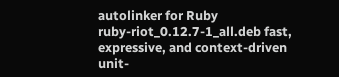autolinker for Ruby
ruby-riot_0.12.7-1_all.deb fast, expressive, and context-driven unit-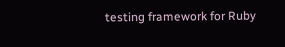testing framework for Ruby